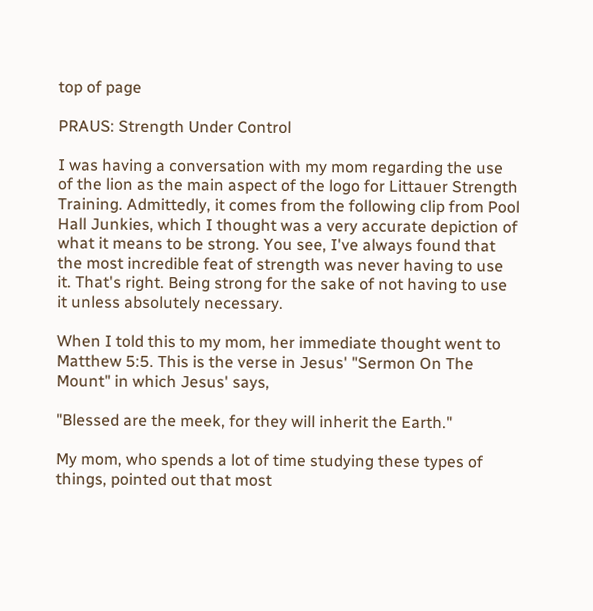top of page

PRAUS: Strength Under Control

I was having a conversation with my mom regarding the use of the lion as the main aspect of the logo for Littauer Strength Training. Admittedly, it comes from the following clip from Pool Hall Junkies, which I thought was a very accurate depiction of what it means to be strong. You see, I've always found that the most incredible feat of strength was never having to use it. That's right. Being strong for the sake of not having to use it unless absolutely necessary.

When I told this to my mom, her immediate thought went to Matthew 5:5. This is the verse in Jesus' "Sermon On The Mount" in which Jesus' says,

"Blessed are the meek, for they will inherit the Earth."

My mom, who spends a lot of time studying these types of things, pointed out that most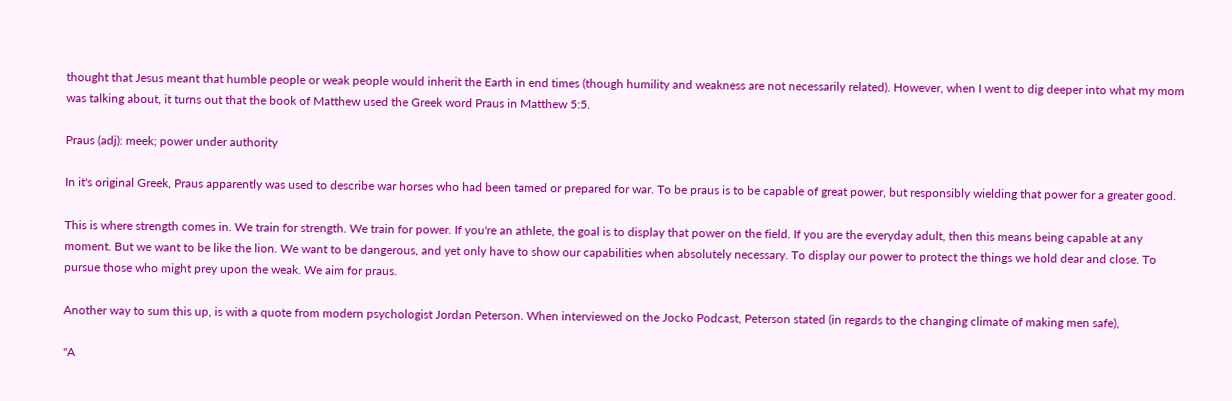thought that Jesus meant that humble people or weak people would inherit the Earth in end times (though humility and weakness are not necessarily related). However, when I went to dig deeper into what my mom was talking about, it turns out that the book of Matthew used the Greek word Praus in Matthew 5:5.

Praus (adj): meek; power under authority

In it's original Greek, Praus apparently was used to describe war horses who had been tamed or prepared for war. To be praus is to be capable of great power, but responsibly wielding that power for a greater good.

This is where strength comes in. We train for strength. We train for power. If you're an athlete, the goal is to display that power on the field. If you are the everyday adult, then this means being capable at any moment. But we want to be like the lion. We want to be dangerous, and yet only have to show our capabilities when absolutely necessary. To display our power to protect the things we hold dear and close. To pursue those who might prey upon the weak. We aim for praus.

Another way to sum this up, is with a quote from modern psychologist Jordan Peterson. When interviewed on the Jocko Podcast, Peterson stated (in regards to the changing climate of making men safe),

"A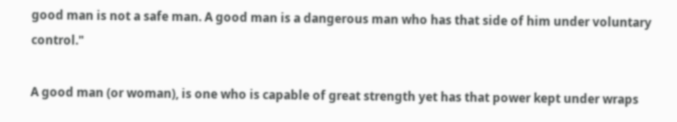good man is not a safe man. A good man is a dangerous man who has that side of him under voluntary control."

A good man (or woman), is one who is capable of great strength yet has that power kept under wraps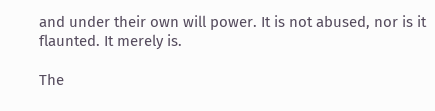and under their own will power. It is not abused, nor is it flaunted. It merely is.

The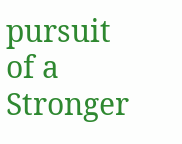pursuit of a Stronger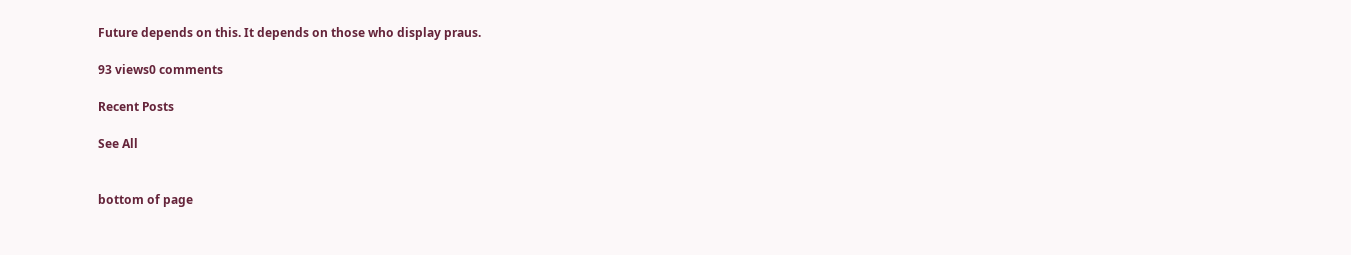Future depends on this. It depends on those who display praus.

93 views0 comments

Recent Posts

See All


bottom of page